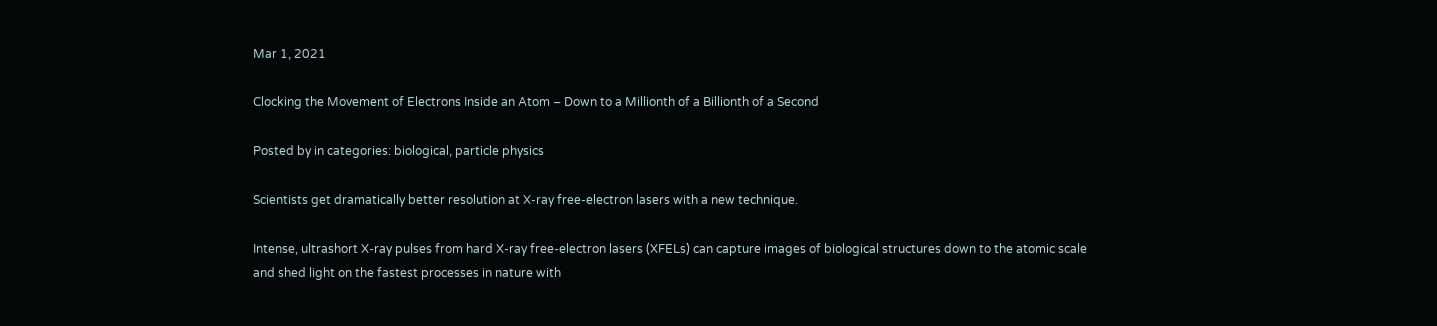Mar 1, 2021

Clocking the Movement of Electrons Inside an Atom – Down to a Millionth of a Billionth of a Second

Posted by in categories: biological, particle physics

Scientists get dramatically better resolution at X-ray free-electron lasers with a new technique.

Intense, ultrashort X-ray pulses from hard X-ray free-electron lasers (XFELs) can capture images of biological structures down to the atomic scale and shed light on the fastest processes in nature with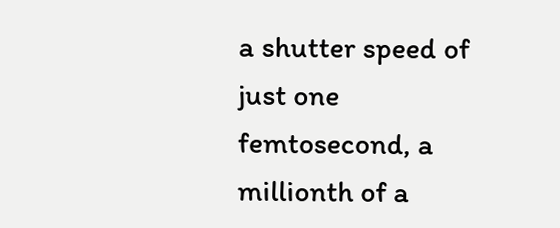a shutter speed of just one femtosecond, a millionth of a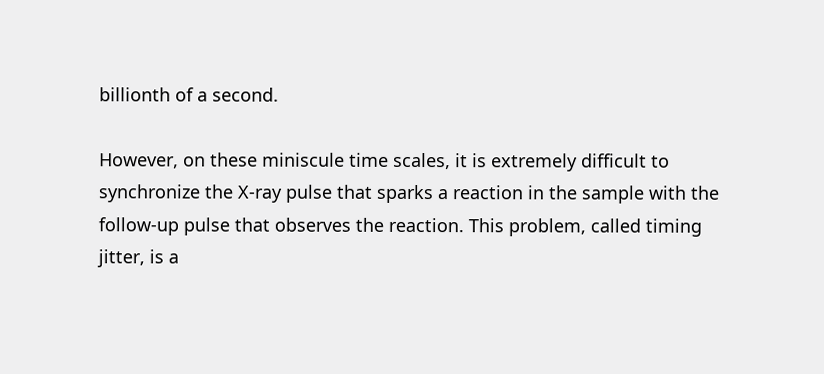billionth of a second.

However, on these miniscule time scales, it is extremely difficult to synchronize the X-ray pulse that sparks a reaction in the sample with the follow-up pulse that observes the reaction. This problem, called timing jitter, is a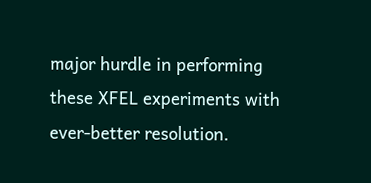major hurdle in performing these XFEL experiments with ever-better resolution.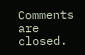Comments are closed.